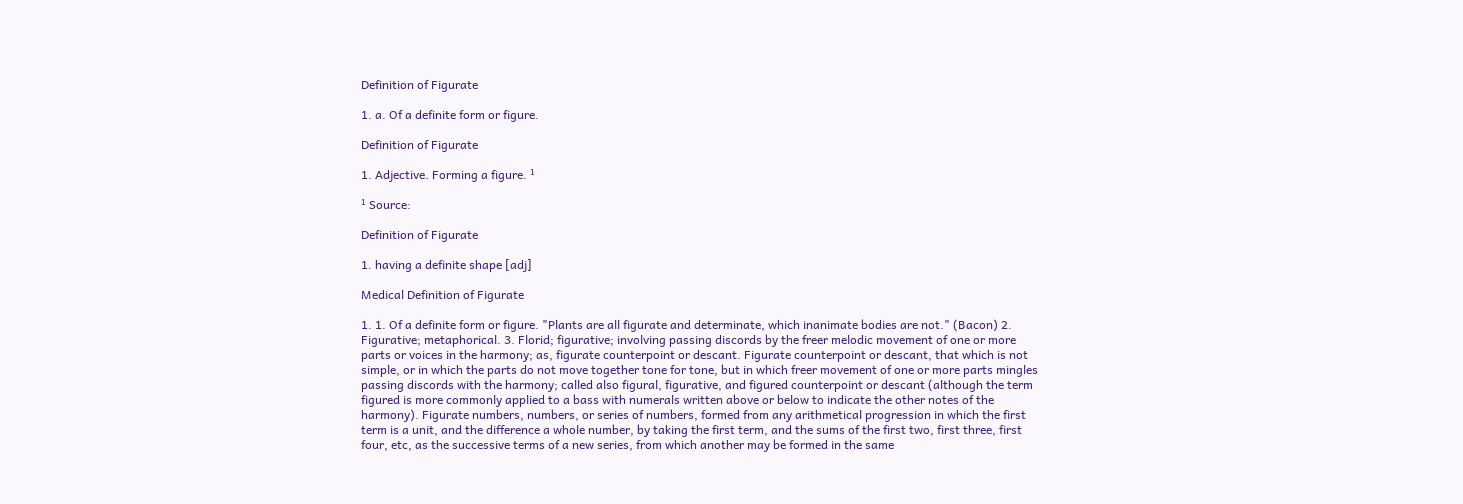Definition of Figurate

1. a. Of a definite form or figure.

Definition of Figurate

1. Adjective. Forming a figure. ¹

¹ Source:

Definition of Figurate

1. having a definite shape [adj]

Medical Definition of Figurate

1. 1. Of a definite form or figure. "Plants are all figurate and determinate, which inanimate bodies are not." (Bacon) 2. Figurative; metaphorical. 3. Florid; figurative; involving passing discords by the freer melodic movement of one or more parts or voices in the harmony; as, figurate counterpoint or descant. Figurate counterpoint or descant, that which is not simple, or in which the parts do not move together tone for tone, but in which freer movement of one or more parts mingles passing discords with the harmony; called also figural, figurative, and figured counterpoint or descant (although the term figured is more commonly applied to a bass with numerals written above or below to indicate the other notes of the harmony). Figurate numbers, numbers, or series of numbers, formed from any arithmetical progression in which the first term is a unit, and the difference a whole number, by taking the first term, and the sums of the first two, first three, first four, etc, as the successive terms of a new series, from which another may be formed in the same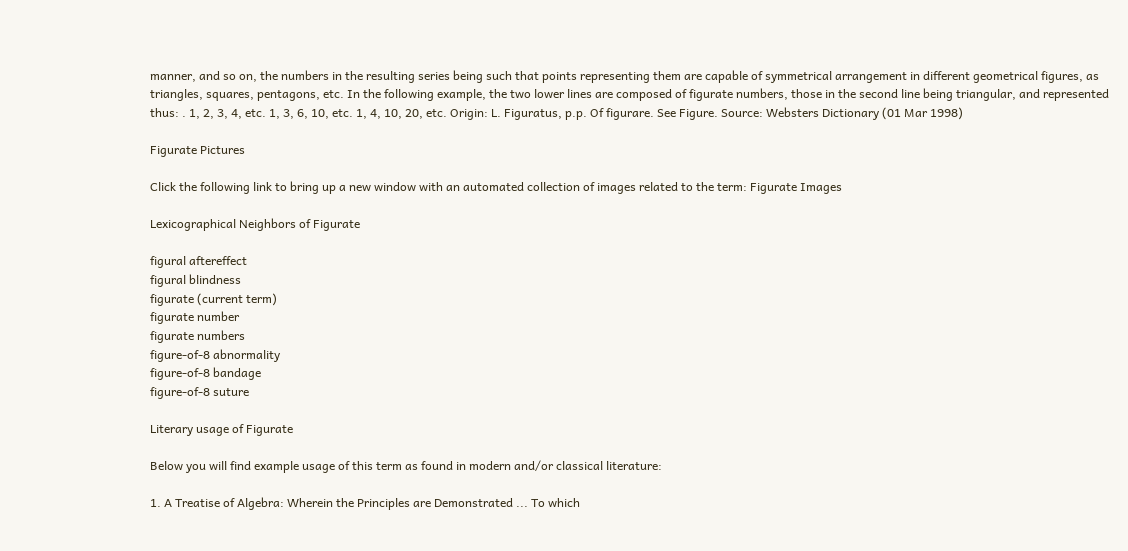manner, and so on, the numbers in the resulting series being such that points representing them are capable of symmetrical arrangement in different geometrical figures, as triangles, squares, pentagons, etc. In the following example, the two lower lines are composed of figurate numbers, those in the second line being triangular, and represented thus: . 1, 2, 3, 4, etc. 1, 3, 6, 10, etc. 1, 4, 10, 20, etc. Origin: L. Figuratus, p.p. Of figurare. See Figure. Source: Websters Dictionary (01 Mar 1998)

Figurate Pictures

Click the following link to bring up a new window with an automated collection of images related to the term: Figurate Images

Lexicographical Neighbors of Figurate

figural aftereffect
figural blindness
figurate (current term)
figurate number
figurate numbers
figure-of-8 abnormality
figure-of-8 bandage
figure-of-8 suture

Literary usage of Figurate

Below you will find example usage of this term as found in modern and/or classical literature:

1. A Treatise of Algebra: Wherein the Principles are Demonstrated ... To which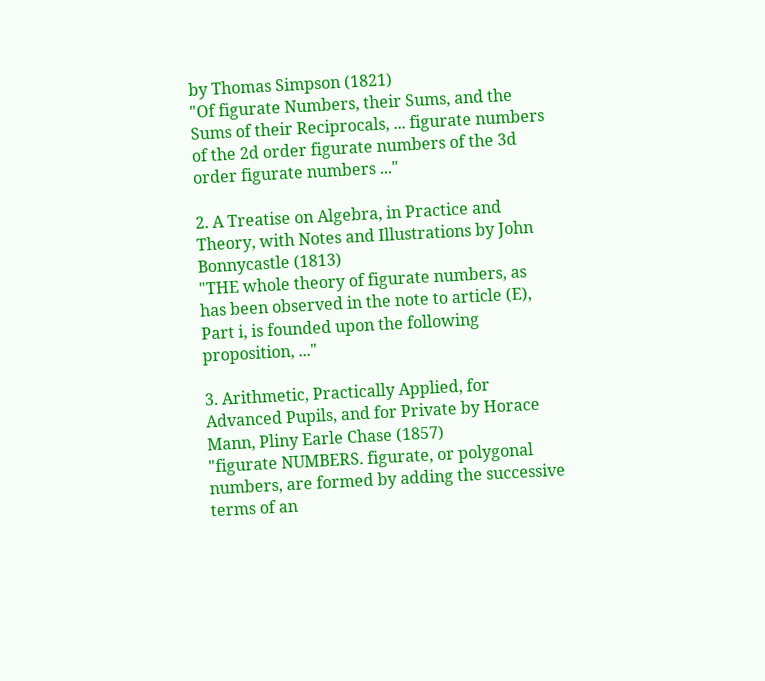by Thomas Simpson (1821)
"Of figurate Numbers, their Sums, and the Sums of their Reciprocals, ... figurate numbers of the 2d order figurate numbers of the 3d order figurate numbers ..."

2. A Treatise on Algebra, in Practice and Theory, with Notes and Illustrations by John Bonnycastle (1813)
"THE whole theory of figurate numbers, as has been observed in the note to article (E), Part i, is founded upon the following proposition, ..."

3. Arithmetic, Practically Applied, for Advanced Pupils, and for Private by Horace Mann, Pliny Earle Chase (1857)
"figurate NUMBERS. figurate, or polygonal numbers, are formed by adding the successive terms of an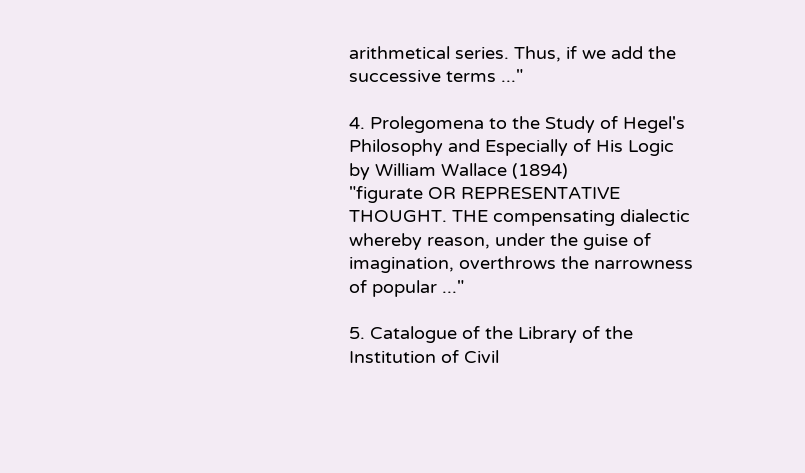arithmetical series. Thus, if we add the successive terms ..."

4. Prolegomena to the Study of Hegel's Philosophy and Especially of His Logic by William Wallace (1894)
"figurate OR REPRESENTATIVE THOUGHT. THE compensating dialectic whereby reason, under the guise of imagination, overthrows the narrowness of popular ..."

5. Catalogue of the Library of the Institution of Civil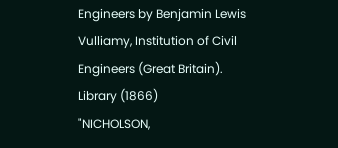Engineers by Benjamin Lewis Vulliamy, Institution of Civil Engineers (Great Britain). Library (1866)
"NICHOLSON,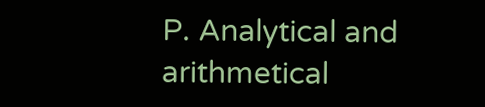P. Analytical and arithmetical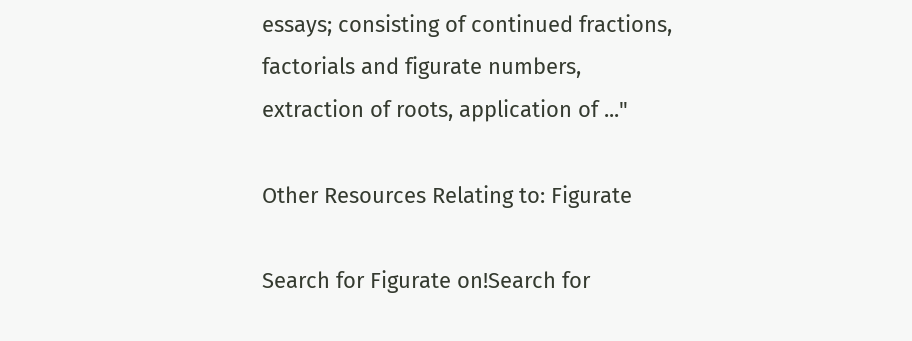essays; consisting of continued fractions, factorials and figurate numbers, extraction of roots, application of ..."

Other Resources Relating to: Figurate

Search for Figurate on!Search for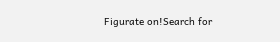Figurate on!Search for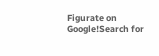Figurate on Google!Search for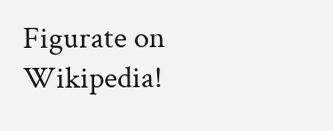Figurate on Wikipedia!